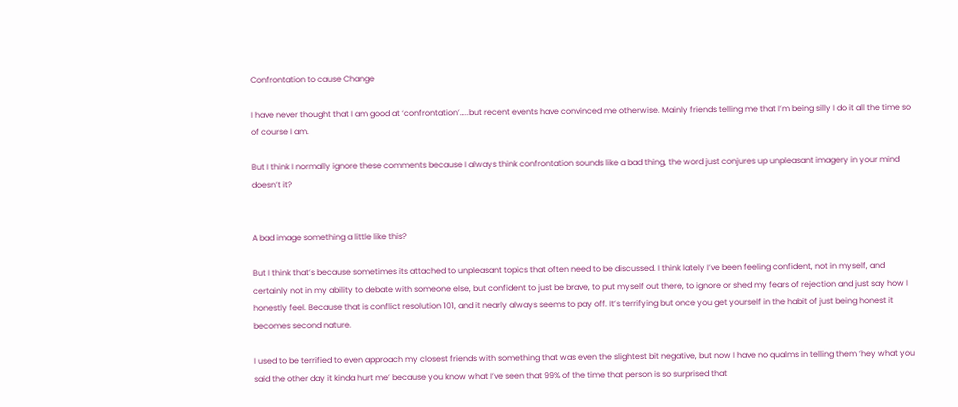Confrontation to cause Change

I have never thought that I am good at ‘confrontation’…..but recent events have convinced me otherwise. Mainly friends telling me that I’m being silly I do it all the time so of course I am.

But I think I normally ignore these comments because I always think confrontation sounds like a bad thing, the word just conjures up unpleasant imagery in your mind doesn’t it?


A bad image something a little like this?

But I think that’s because sometimes its attached to unpleasant topics that often need to be discussed. I think lately I’ve been feeling confident, not in myself, and certainly not in my ability to debate with someone else, but confident to just be brave, to put myself out there, to ignore or shed my fears of rejection and just say how I honestly feel. Because that is conflict resolution 101, and it nearly always seems to pay off. It’s terrifying but once you get yourself in the habit of just being honest it becomes second nature.

I used to be terrified to even approach my closest friends with something that was even the slightest bit negative, but now I have no qualms in telling them ‘hey what you said the other day it kinda hurt me’ because you know what I’ve seen that 99% of the time that person is so surprised that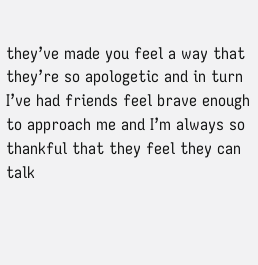they’ve made you feel a way that they’re so apologetic and in turn I’ve had friends feel brave enough to approach me and I’m always so thankful that they feel they can talk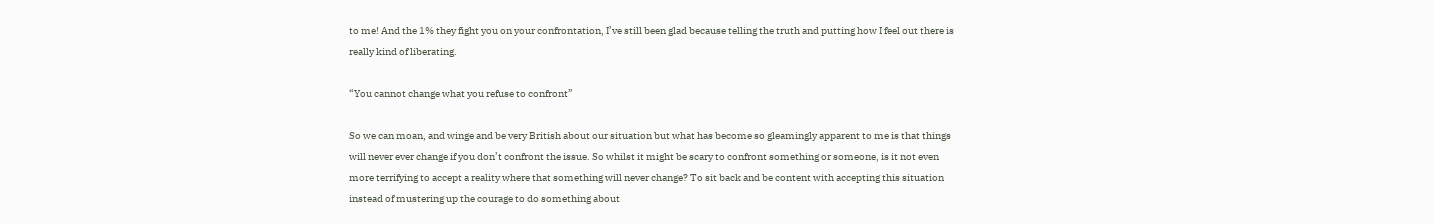to me! And the 1% they fight you on your confrontation, I’ve still been glad because telling the truth and putting how I feel out there is really kind of liberating.

“You cannot change what you refuse to confront”

So we can moan, and winge and be very British about our situation but what has become so gleamingly apparent to me is that things will never ever change if you don’t confront the issue. So whilst it might be scary to confront something or someone, is it not even more terrifying to accept a reality where that something will never change? To sit back and be content with accepting this situation instead of mustering up the courage to do something about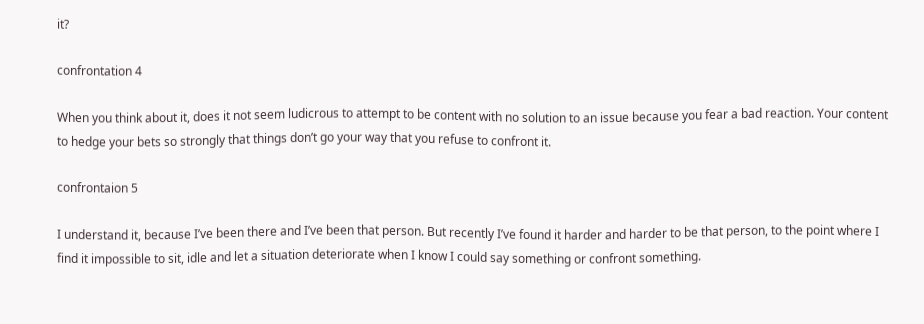it?

confrontation 4

When you think about it, does it not seem ludicrous to attempt to be content with no solution to an issue because you fear a bad reaction. Your content to hedge your bets so strongly that things don’t go your way that you refuse to confront it.

confrontaion 5

I understand it, because I’ve been there and I’ve been that person. But recently I’ve found it harder and harder to be that person, to the point where I find it impossible to sit, idle and let a situation deteriorate when I know I could say something or confront something.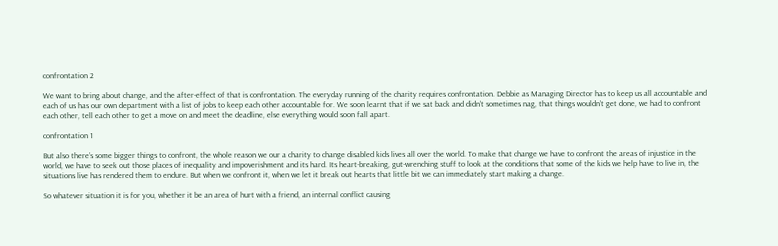confrontation 2

We want to bring about change, and the after-effect of that is confrontation. The everyday running of the charity requires confrontation. Debbie as Managing Director has to keep us all accountable and each of us has our own department with a list of jobs to keep each other accountable for. We soon learnt that if we sat back and didn’t sometimes nag, that things wouldn’t get done, we had to confront each other, tell each other to get a move on and meet the deadline, else everything would soon fall apart.

confrontation 1

But also there’s some bigger things to confront, the whole reason we our a charity to change disabled kids lives all over the world. To make that change we have to confront the areas of injustice in the world, we have to seek out those places of inequality and impoverishment and its hard. Its heart-breaking, gut-wrenching stuff to look at the conditions that some of the kids we help have to live in, the situations live has rendered them to endure. But when we confront it, when we let it break out hearts that little bit we can immediately start making a change.

So whatever situation it is for you, whether it be an area of hurt with a friend, an internal conflict causing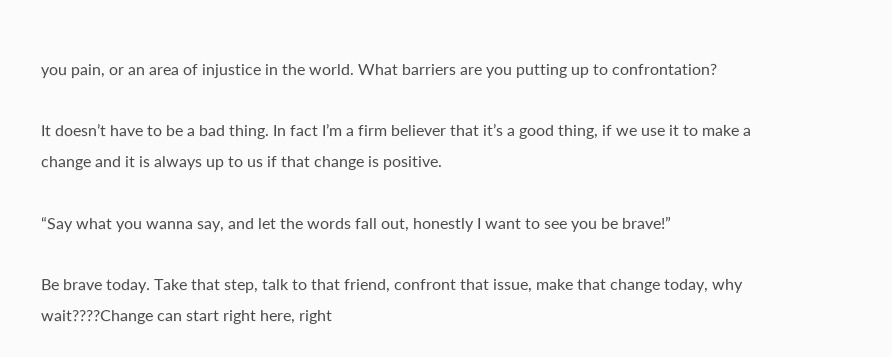you pain, or an area of injustice in the world. What barriers are you putting up to confrontation?

It doesn’t have to be a bad thing. In fact I’m a firm believer that it’s a good thing, if we use it to make a change and it is always up to us if that change is positive.

“Say what you wanna say, and let the words fall out, honestly I want to see you be brave!”

Be brave today. Take that step, talk to that friend, confront that issue, make that change today, why wait????Change can start right here, right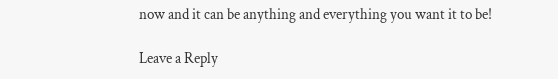now and it can be anything and everything you want it to be!

Leave a Reply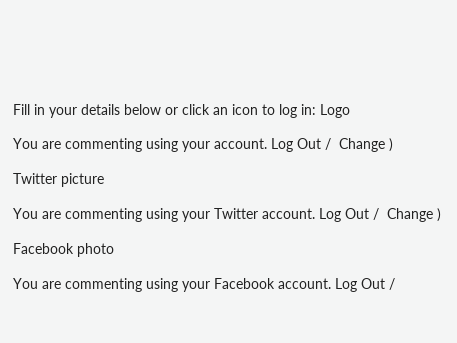Fill in your details below or click an icon to log in: Logo

You are commenting using your account. Log Out /  Change )

Twitter picture

You are commenting using your Twitter account. Log Out /  Change )

Facebook photo

You are commenting using your Facebook account. Log Out /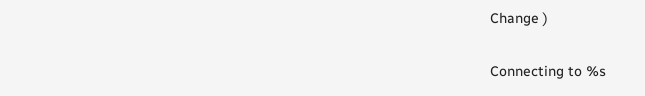Change )

Connecting to %s